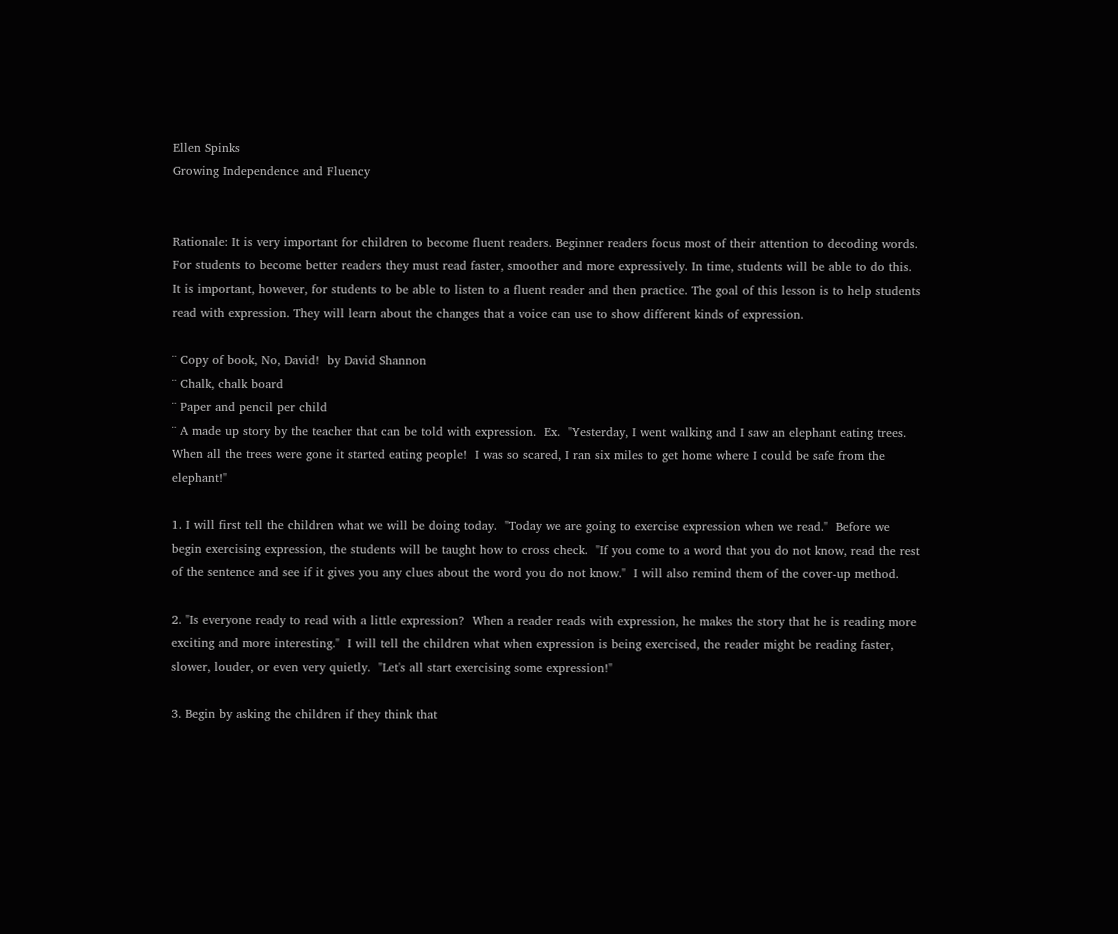Ellen Spinks
Growing Independence and Fluency


Rationale: It is very important for children to become fluent readers. Beginner readers focus most of their attention to decoding words. For students to become better readers they must read faster, smoother and more expressively. In time, students will be able to do this. It is important, however, for students to be able to listen to a fluent reader and then practice. The goal of this lesson is to help students read with expression. They will learn about the changes that a voice can use to show different kinds of expression.

¨ Copy of book, No, David!  by David Shannon
¨ Chalk, chalk board
¨ Paper and pencil per child
¨ A made up story by the teacher that can be told with expression.  Ex.  "Yesterday, I went walking and I saw an elephant eating trees.  When all the trees were gone it started eating people!  I was so scared, I ran six miles to get home where I could be safe from the elephant!"

1. I will first tell the children what we will be doing today.  "Today we are going to exercise expression when we read."  Before we begin exercising expression, the students will be taught how to cross check.  "If you come to a word that you do not know, read the rest of the sentence and see if it gives you any clues about the word you do not know."  I will also remind them of the cover-up method.

2. "Is everyone ready to read with a little expression?  When a reader reads with expression, he makes the story that he is reading more exciting and more interesting."  I will tell the children what when expression is being exercised, the reader might be reading faster, slower, louder, or even very quietly.  "Let's all start exercising some expression!"

3. Begin by asking the children if they think that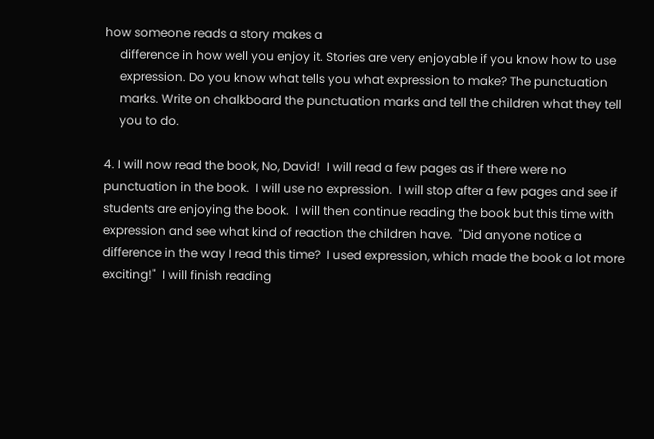how someone reads a story makes a
     difference in how well you enjoy it. Stories are very enjoyable if you know how to use
     expression. Do you know what tells you what expression to make? The punctuation
     marks. Write on chalkboard the punctuation marks and tell the children what they tell
     you to do.

4. I will now read the book, No, David!  I will read a few pages as if there were no punctuation in the book.  I will use no expression.  I will stop after a few pages and see if students are enjoying the book.  I will then continue reading the book but this time with expression and see what kind of reaction the children have.  "Did anyone notice a difference in the way I read this time?  I used expression, which made the book a lot more exciting!"  I will finish reading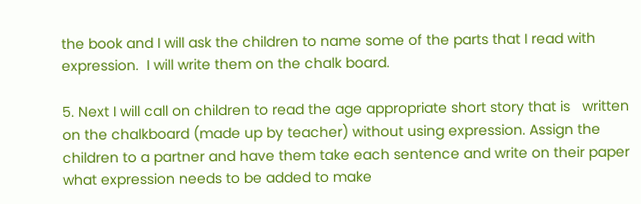the book and I will ask the children to name some of the parts that I read with expression.  I will write them on the chalk board.

5. Next I will call on children to read the age appropriate short story that is   written on the chalkboard (made up by teacher) without using expression. Assign the children to a partner and have them take each sentence and write on their paper what expression needs to be added to make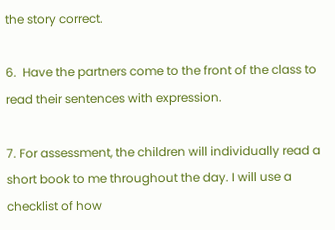the story correct.

6.  Have the partners come to the front of the class to read their sentences with expression.

7. For assessment, the children will individually read a short book to me throughout the day. I will use a checklist of how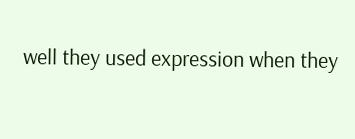well they used expression when they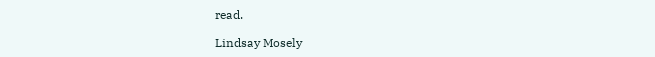read.

Lindsay Mosely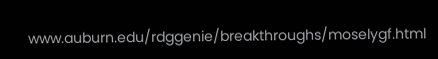www.auburn.edu/rdggenie/breakthroughs/moselygf.html